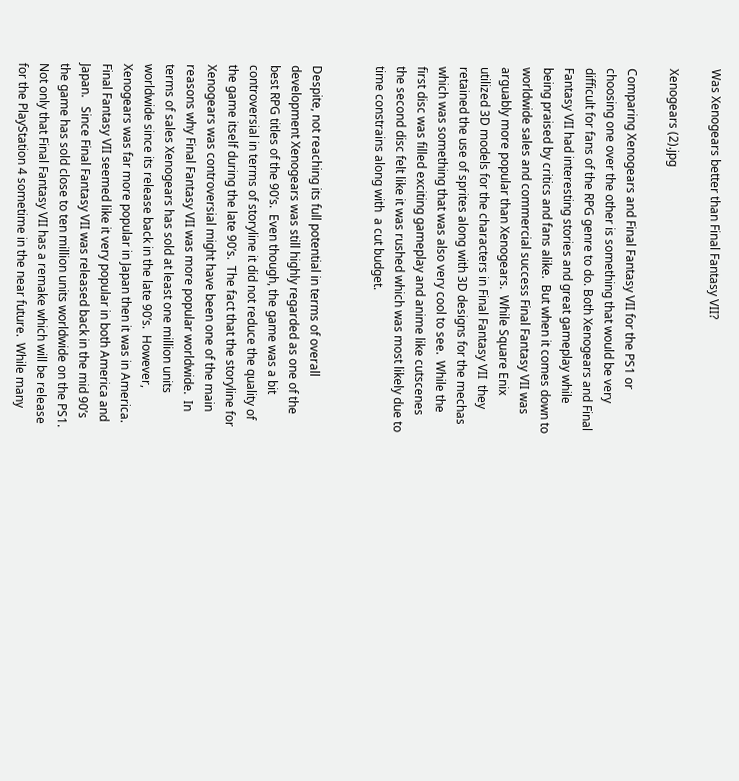Was Xenogears better than Final Fantasy VII?

Xenogears (2).jpg

Comparing Xenogears and Final Fantasy VII for the PS1 or choosing one over the other is something that would be very difficult for fans of the RPG genre to do. Both Xenogears and Final Fantasy VII had interesting stories and great gameplay while being praised by critics and fans alike.  But when it comes down to worldwide sales and commercial success Final Fantasy VII was arguably more popular than Xenogears.  While Square Enix utilized 3D models for the characters in Final Fantasy VII  they retained the use of sprites along with 3D designs for the mechas which was something that was also very cool to see.  While the first disc was filled exciting gameplay and anime like cutscenes the second disc felt like it was rushed which was most likely due to time constrains along with  a cut budget.


Despite, not reaching its full potential in terms of overall development Xenogears was still highly regarded as one of the best RPG titles of the 90’s.  Even though, the game was a bit controversial in terms of storyline it did not reduce the quality of the game itself during the late 90’s.  The fact that the storyline for Xenogears was controversial might have been one of the main reasons why Final Fantasy VII was more popular worldwide.  In terms of sales Xenogears has sold at least one million units worldwide since its release back in the late 90’s.  However,  Xenogears was far more popular in Japan then it was in America. Final Fantasy VII seemed like it very popular in both America and Japan.   Since Final Fantasy VII was released back in the mid 90’s the game has sold close to ten million units worldwide on the PS1.  Not only that Final Fantasy VII has a remake which will be release for the PlayStation 4 sometime in the near future.  While many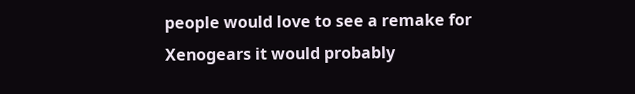people would love to see a remake for Xenogears it would probably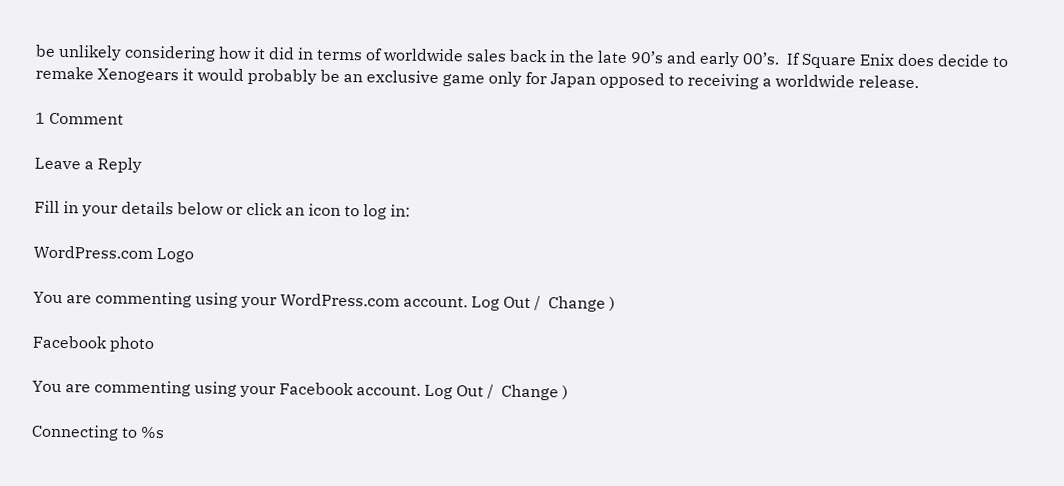be unlikely considering how it did in terms of worldwide sales back in the late 90’s and early 00’s.  If Square Enix does decide to remake Xenogears it would probably be an exclusive game only for Japan opposed to receiving a worldwide release.

1 Comment

Leave a Reply

Fill in your details below or click an icon to log in:

WordPress.com Logo

You are commenting using your WordPress.com account. Log Out /  Change )

Facebook photo

You are commenting using your Facebook account. Log Out /  Change )

Connecting to %s